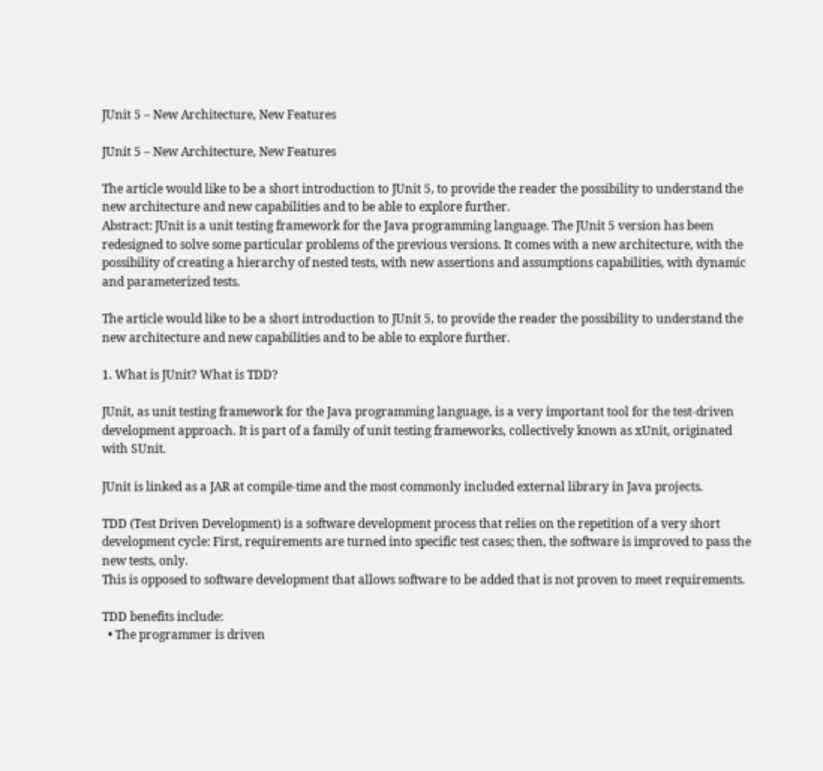JUnit 5 – New Architecture, New Features

JUnit 5 – New Architecture, New Features

The article would like to be a short introduction to JUnit 5, to provide the reader the possibility to understand the new architecture and new capabilities and to be able to explore further.
Abstract: JUnit is a unit testing framework for the Java programming language. The JUnit 5 version has been redesigned to solve some particular problems of the previous versions. It comes with a new architecture, with the possibility of creating a hierarchy of nested tests, with new assertions and assumptions capabilities, with dynamic and parameterized tests.

The article would like to be a short introduction to JUnit 5, to provide the reader the possibility to understand the new architecture and new capabilities and to be able to explore further.

1. What is JUnit? What is TDD?

JUnit, as unit testing framework for the Java programming language, is a very important tool for the test-driven development approach. It is part of a family of unit testing frameworks, collectively known as xUnit, originated with SUnit.

JUnit is linked as a JAR at compile-time and the most commonly included external library in Java projects.

TDD (Test Driven Development) is a software development process that relies on the repetition of a very short development cycle: First, requirements are turned into specific test cases; then, the software is improved to pass the new tests, only.
This is opposed to software development that allows software to be added that is not proven to meet requirements.

TDD benefits include:
  • The programmer is driven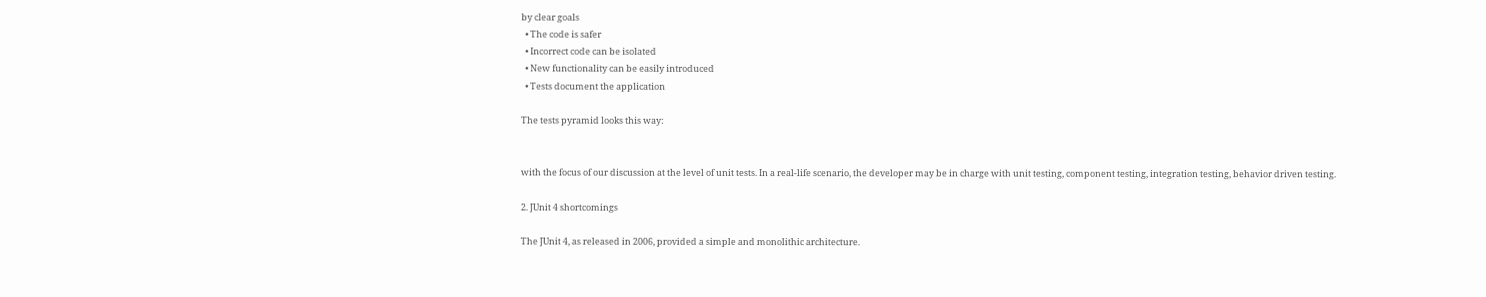by clear goals
  • The code is safer
  • Incorrect code can be isolated
  • New functionality can be easily introduced
  • Tests document the application

The tests pyramid looks this way:


with the focus of our discussion at the level of unit tests. In a real-life scenario, the developer may be in charge with unit testing, component testing, integration testing, behavior driven testing.

2. JUnit 4 shortcomings

The JUnit 4, as released in 2006, provided a simple and monolithic architecture.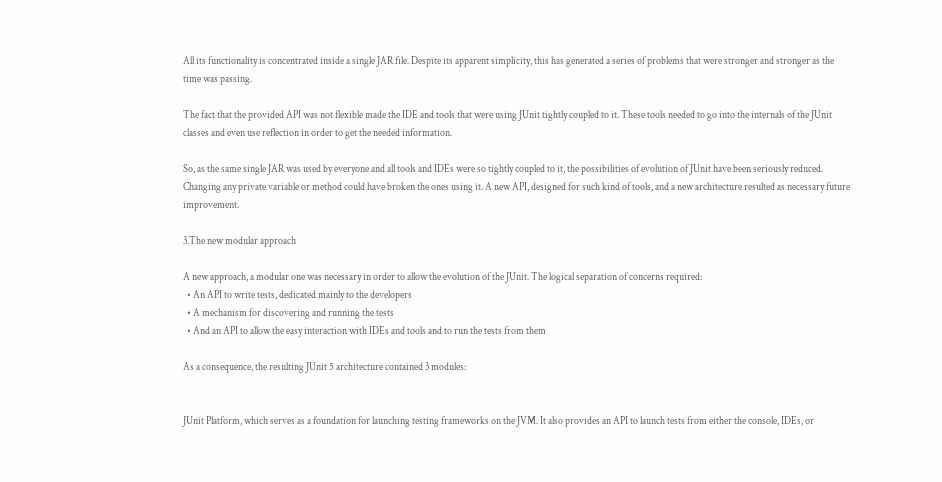All its functionality is concentrated inside a single JAR file. Despite its apparent simplicity, this has generated a series of problems that were stronger and stronger as the time was passing.

The fact that the provided API was not flexible made the IDE and tools that were using JUnit tightly coupled to it. These tools needed to go into the internals of the JUnit classes and even use reflection in order to get the needed information.

So, as the same single JAR was used by everyone and all tools and IDEs were so tightly coupled to it, the possibilities of evolution of JUnit have been seriously reduced. Changing any private variable or method could have broken the ones using it. A new API, designed for such kind of tools, and a new architecture resulted as necessary future improvement.

3.The new modular approach

A new approach, a modular one was necessary in order to allow the evolution of the JUnit. The logical separation of concerns required:
  • An API to write tests, dedicated mainly to the developers
  • A mechanism for discovering and running the tests
  • And an API to allow the easy interaction with IDEs and tools and to run the tests from them

As a consequence, the resulting JUnit 5 architecture contained 3 modules:


JUnit Platform, which serves as a foundation for launching testing frameworks on the JVM. It also provides an API to launch tests from either the console, IDEs, or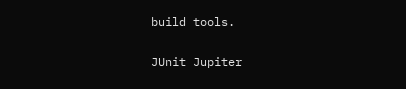build tools.

JUnit Jupiter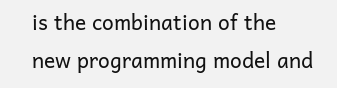is the combination of the new programming model and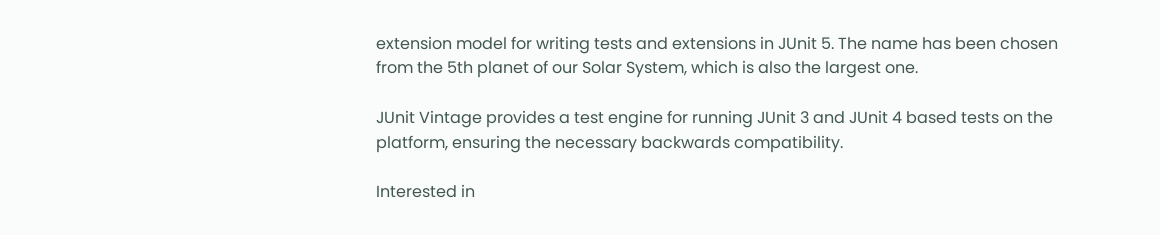extension model for writing tests and extensions in JUnit 5. The name has been chosen from the 5th planet of our Solar System, which is also the largest one.

JUnit Vintage provides a test engine for running JUnit 3 and JUnit 4 based tests on the platform, ensuring the necessary backwards compatibility.

Interested in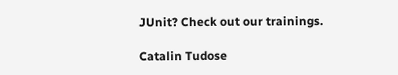JUnit? Check out our trainings.

Catalin Tudose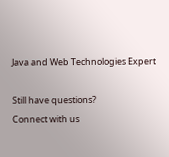Java and Web Technologies Expert

Still have questions?
Connect with us